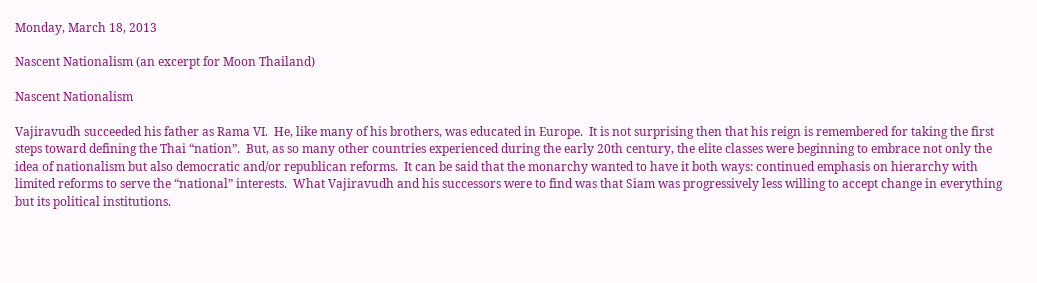Monday, March 18, 2013

Nascent Nationalism (an excerpt for Moon Thailand)

Nascent Nationalism

Vajiravudh succeeded his father as Rama VI.  He, like many of his brothers, was educated in Europe.  It is not surprising then that his reign is remembered for taking the first steps toward defining the Thai “nation”.  But, as so many other countries experienced during the early 20th century, the elite classes were beginning to embrace not only the idea of nationalism but also democratic and/or republican reforms.  It can be said that the monarchy wanted to have it both ways: continued emphasis on hierarchy with limited reforms to serve the “national” interests.  What Vajiravudh and his successors were to find was that Siam was progressively less willing to accept change in everything but its political institutions.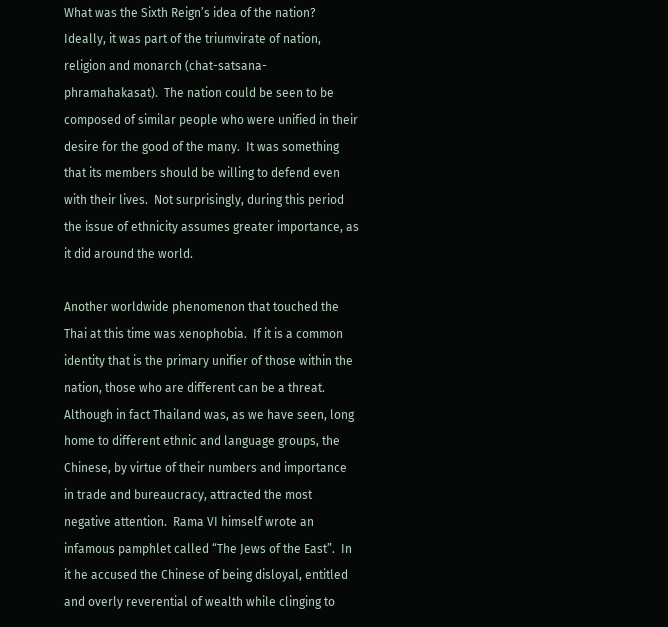What was the Sixth Reign’s idea of the nation?  Ideally, it was part of the triumvirate of nation, religion and monarch (chat-satsana-phramahakasat).  The nation could be seen to be composed of similar people who were unified in their desire for the good of the many.  It was something that its members should be willing to defend even with their lives.  Not surprisingly, during this period the issue of ethnicity assumes greater importance, as it did around the world.

Another worldwide phenomenon that touched the Thai at this time was xenophobia.  If it is a common identity that is the primary unifier of those within the nation, those who are different can be a threat.  Although in fact Thailand was, as we have seen, long home to different ethnic and language groups, the Chinese, by virtue of their numbers and importance in trade and bureaucracy, attracted the most negative attention.  Rama VI himself wrote an infamous pamphlet called “The Jews of the East”.  In it he accused the Chinese of being disloyal, entitled and overly reverential of wealth while clinging to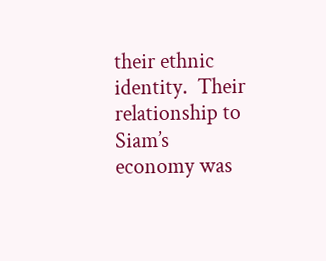their ethnic identity.  Their relationship to Siam’s economy was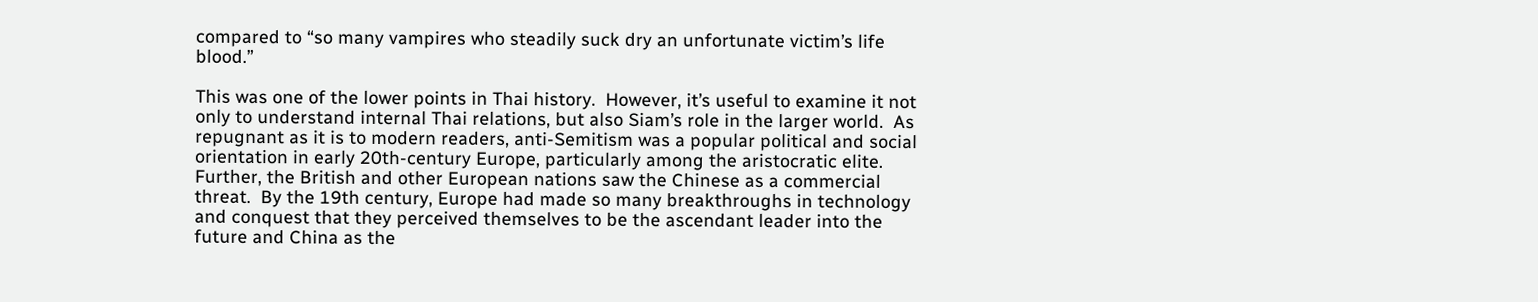compared to “so many vampires who steadily suck dry an unfortunate victim’s life blood.”

This was one of the lower points in Thai history.  However, it’s useful to examine it not only to understand internal Thai relations, but also Siam’s role in the larger world.  As repugnant as it is to modern readers, anti-Semitism was a popular political and social orientation in early 20th-century Europe, particularly among the aristocratic elite.  Further, the British and other European nations saw the Chinese as a commercial threat.  By the 19th century, Europe had made so many breakthroughs in technology and conquest that they perceived themselves to be the ascendant leader into the future and China as the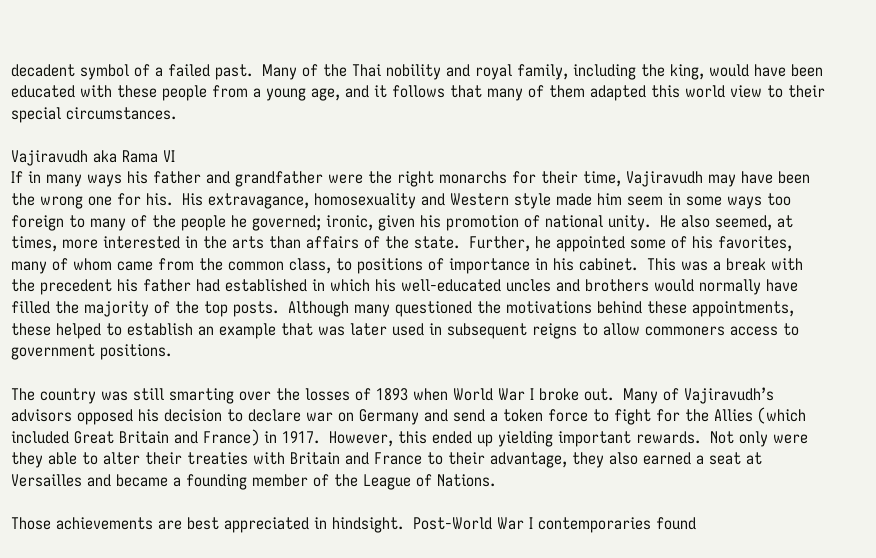decadent symbol of a failed past.  Many of the Thai nobility and royal family, including the king, would have been educated with these people from a young age, and it follows that many of them adapted this world view to their special circumstances.

Vajiravudh aka Rama VI
If in many ways his father and grandfather were the right monarchs for their time, Vajiravudh may have been the wrong one for his.  His extravagance, homosexuality and Western style made him seem in some ways too foreign to many of the people he governed; ironic, given his promotion of national unity.  He also seemed, at times, more interested in the arts than affairs of the state.  Further, he appointed some of his favorites, many of whom came from the common class, to positions of importance in his cabinet.  This was a break with the precedent his father had established in which his well-educated uncles and brothers would normally have filled the majority of the top posts.  Although many questioned the motivations behind these appointments, these helped to establish an example that was later used in subsequent reigns to allow commoners access to government positions.

The country was still smarting over the losses of 1893 when World War I broke out.  Many of Vajiravudh’s advisors opposed his decision to declare war on Germany and send a token force to fight for the Allies (which included Great Britain and France) in 1917.  However, this ended up yielding important rewards.  Not only were they able to alter their treaties with Britain and France to their advantage, they also earned a seat at Versailles and became a founding member of the League of Nations.

Those achievements are best appreciated in hindsight.  Post-World War I contemporaries found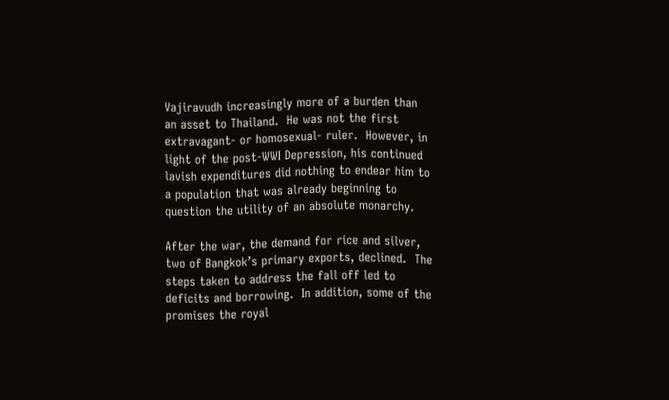Vajiravudh increasingly more of a burden than an asset to Thailand.  He was not the first extravagant- or homosexual- ruler.  However, in light of the post-WWI Depression, his continued lavish expenditures did nothing to endear him to a population that was already beginning to question the utility of an absolute monarchy.

After the war, the demand for rice and silver, two of Bangkok’s primary exports, declined.  The steps taken to address the fall off led to deficits and borrowing.  In addition, some of the promises the royal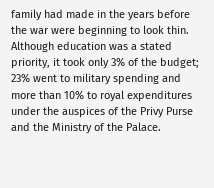family had made in the years before the war were beginning to look thin.  Although education was a stated priority, it took only 3% of the budget; 23% went to military spending and more than 10% to royal expenditures under the auspices of the Privy Purse and the Ministry of the Palace.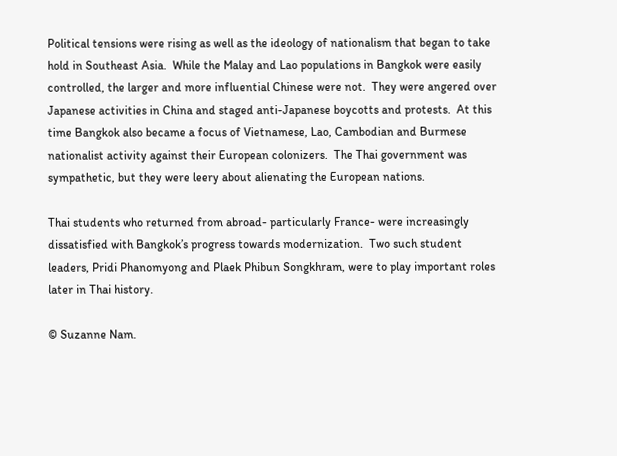Political tensions were rising as well as the ideology of nationalism that began to take hold in Southeast Asia.  While the Malay and Lao populations in Bangkok were easily controlled, the larger and more influential Chinese were not.  They were angered over Japanese activities in China and staged anti-Japanese boycotts and protests.  At this time Bangkok also became a focus of Vietnamese, Lao, Cambodian and Burmese nationalist activity against their European colonizers.  The Thai government was sympathetic, but they were leery about alienating the European nations.

Thai students who returned from abroad- particularly France- were increasingly dissatisfied with Bangkok’s progress towards modernization.  Two such student leaders, Pridi Phanomyong and Plaek Phibun Songkhram, were to play important roles later in Thai history.

© Suzanne Nam.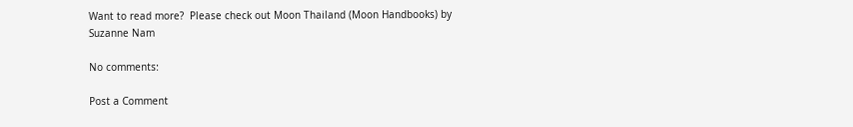Want to read more?  Please check out Moon Thailand (Moon Handbooks) by Suzanne Nam

No comments:

Post a Comment